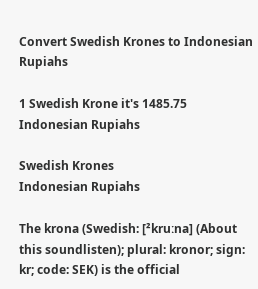Convert Swedish Krones to Indonesian Rupiahs

1 Swedish Krone it's 1485.75 Indonesian Rupiahs

Swedish Krones
Indonesian Rupiahs

The krona (Swedish: [²kruːna] (About this soundlisten); plural: kronor; sign: kr; code: SEK) is the official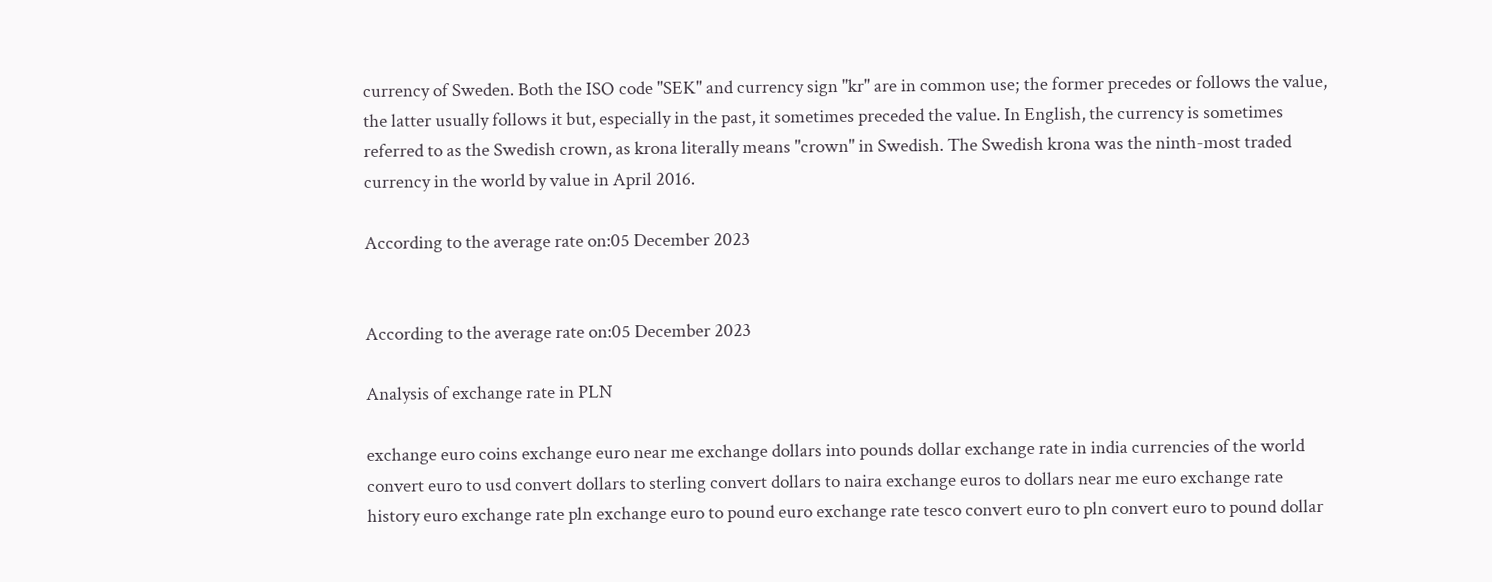currency of Sweden. Both the ISO code "SEK" and currency sign "kr" are in common use; the former precedes or follows the value, the latter usually follows it but, especially in the past, it sometimes preceded the value. In English, the currency is sometimes referred to as the Swedish crown, as krona literally means "crown" in Swedish. The Swedish krona was the ninth-most traded currency in the world by value in April 2016.

According to the average rate on:05 December 2023


According to the average rate on:05 December 2023

Analysis of exchange rate in PLN

exchange euro coins exchange euro near me exchange dollars into pounds dollar exchange rate in india currencies of the world convert euro to usd convert dollars to sterling convert dollars to naira exchange euros to dollars near me euro exchange rate history euro exchange rate pln exchange euro to pound euro exchange rate tesco convert euro to pln convert euro to pound dollar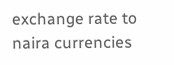exchange rate to naira currencies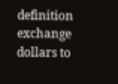definition exchange dollars to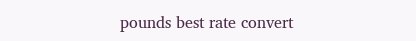pounds best rate convert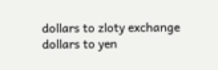dollars to zloty exchange dollars to yen